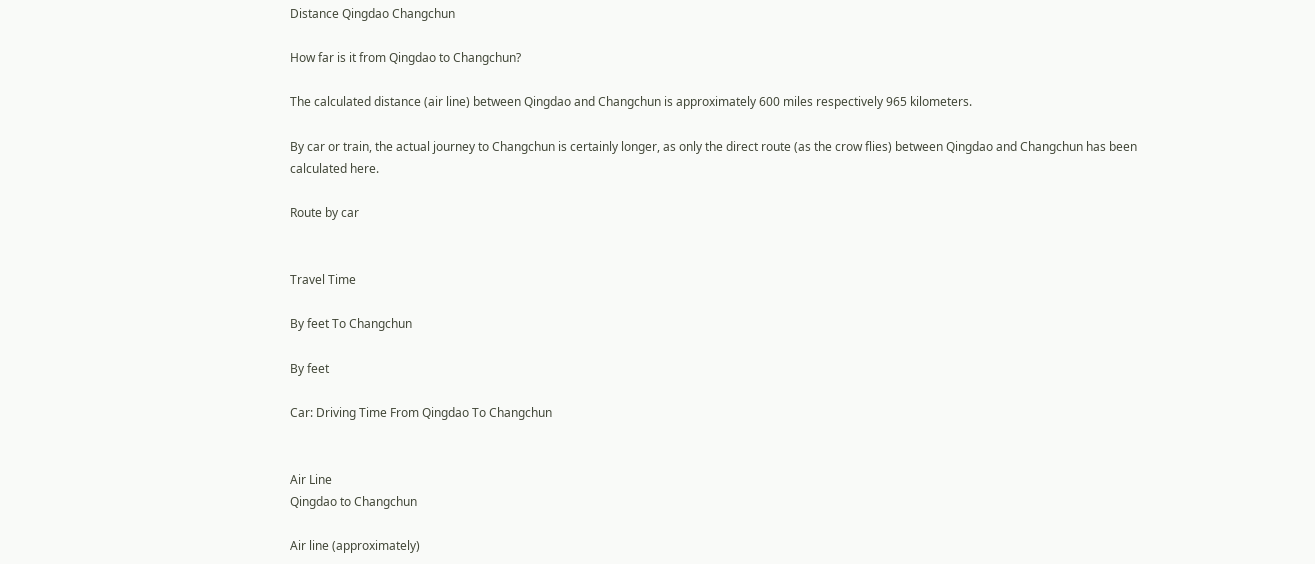Distance Qingdao Changchun

How far is it from Qingdao to Changchun?

The calculated distance (air line) between Qingdao and Changchun is approximately 600 miles respectively 965 kilometers.

By car or train, the actual journey to Changchun is certainly longer, as only the direct route (as the crow flies) between Qingdao and Changchun has been calculated here.

Route by car


Travel Time

By feet To Changchun

By feet

Car: Driving Time From Qingdao To Changchun


Air Line
Qingdao to Changchun

Air line (approximately)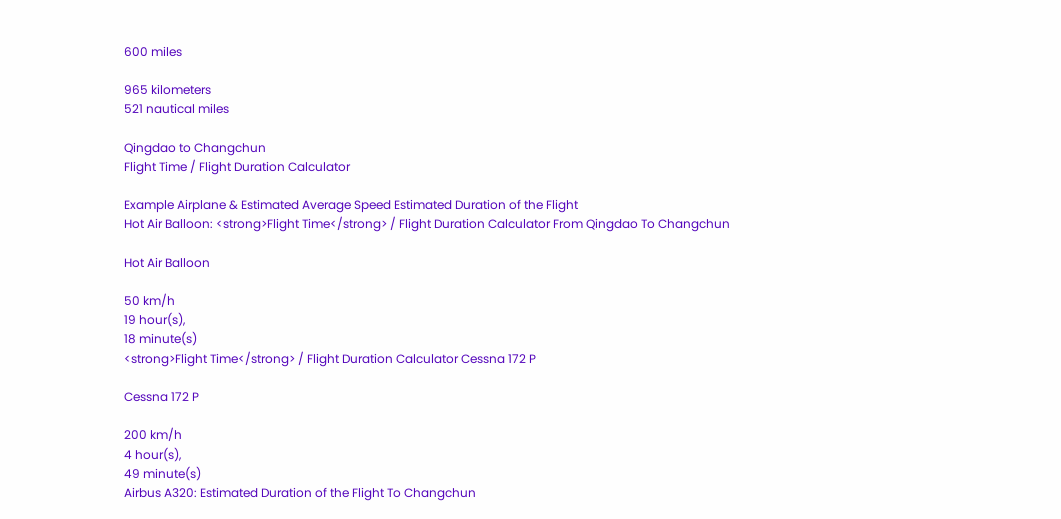600 miles

965 kilometers
521 nautical miles

Qingdao to Changchun
Flight Time / Flight Duration Calculator

Example Airplane & Estimated Average Speed Estimated Duration of the Flight
Hot Air Balloon: <strong>Flight Time</strong> / Flight Duration Calculator From Qingdao To Changchun

Hot Air Balloon

50 km/h
19 hour(s),
18 minute(s)
<strong>Flight Time</strong> / Flight Duration Calculator Cessna 172 P

Cessna 172 P

200 km/h
4 hour(s),
49 minute(s)
Airbus A320: Estimated Duration of the Flight To Changchun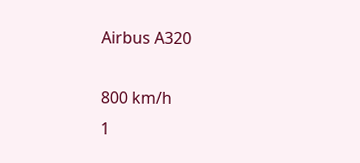Airbus A320

800 km/h
1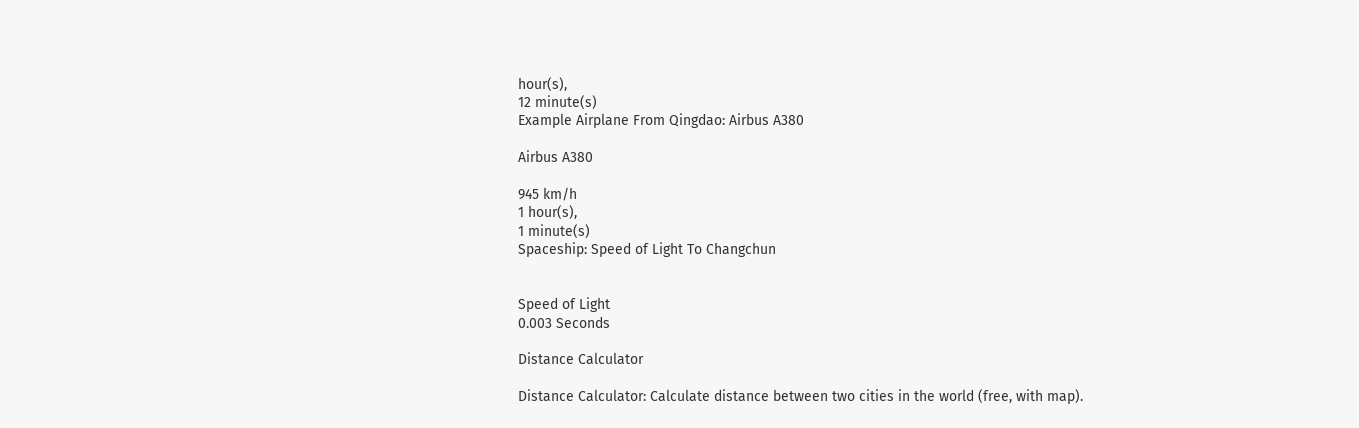hour(s),
12 minute(s)
Example Airplane From Qingdao: Airbus A380

Airbus A380

945 km/h
1 hour(s),
1 minute(s)
Spaceship: Speed of Light To Changchun


Speed of Light
0.003 Seconds

Distance Calculator

Distance Calculator: Calculate distance between two cities in the world (free, with map).